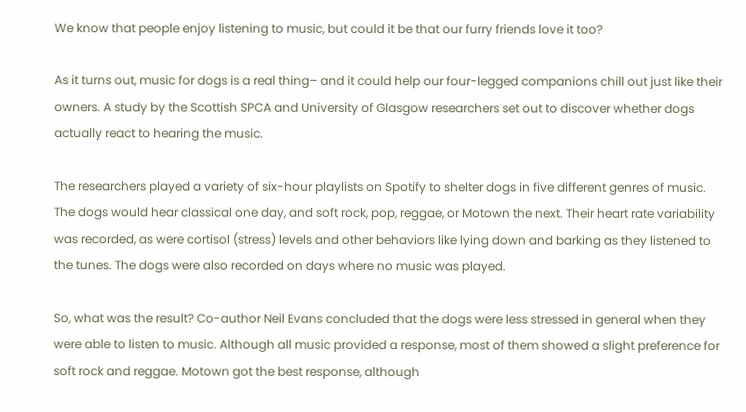We know that people enjoy listening to music, but could it be that our furry friends love it too?

As it turns out, music for dogs is a real thing– and it could help our four-legged companions chill out just like their owners. A study by the Scottish SPCA and University of Glasgow researchers set out to discover whether dogs actually react to hearing the music.

The researchers played a variety of six-hour playlists on Spotify to shelter dogs in five different genres of music. The dogs would hear classical one day, and soft rock, pop, reggae, or Motown the next. Their heart rate variability was recorded, as were cortisol (stress) levels and other behaviors like lying down and barking as they listened to the tunes. The dogs were also recorded on days where no music was played.

So, what was the result? Co-author Neil Evans concluded that the dogs were less stressed in general when they were able to listen to music. Although all music provided a response, most of them showed a slight preference for soft rock and reggae. Motown got the best response, although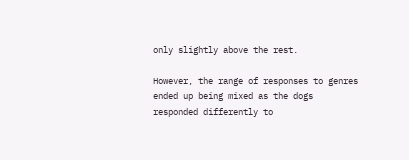only slightly above the rest.

However, the range of responses to genres ended up being mixed as the dogs responded differently to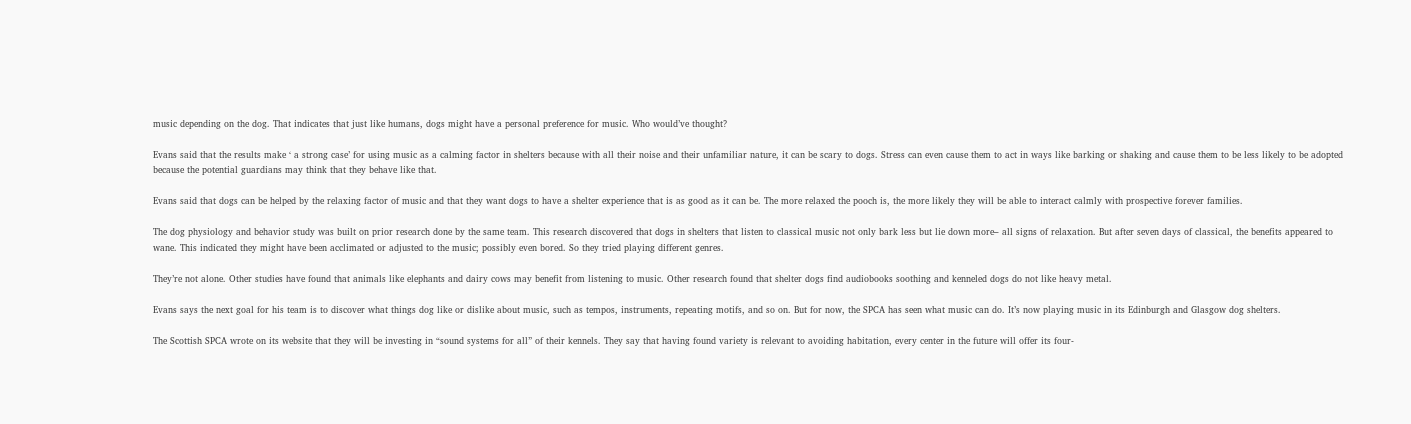music depending on the dog. That indicates that just like humans, dogs might have a personal preference for music. Who would’ve thought?

Evans said that the results make ‘ a strong case’ for using music as a calming factor in shelters because with all their noise and their unfamiliar nature, it can be scary to dogs. Stress can even cause them to act in ways like barking or shaking and cause them to be less likely to be adopted because the potential guardians may think that they behave like that.

Evans said that dogs can be helped by the relaxing factor of music and that they want dogs to have a shelter experience that is as good as it can be. The more relaxed the pooch is, the more likely they will be able to interact calmly with prospective forever families.

The dog physiology and behavior study was built on prior research done by the same team. This research discovered that dogs in shelters that listen to classical music not only bark less but lie down more– all signs of relaxation. But after seven days of classical, the benefits appeared to wane. This indicated they might have been acclimated or adjusted to the music; possibly even bored. So they tried playing different genres.

They’re not alone. Other studies have found that animals like elephants and dairy cows may benefit from listening to music. Other research found that shelter dogs find audiobooks soothing and kenneled dogs do not like heavy metal.

Evans says the next goal for his team is to discover what things dog like or dislike about music, such as tempos, instruments, repeating motifs, and so on. But for now, the SPCA has seen what music can do. It’s now playing music in its Edinburgh and Glasgow dog shelters.

The Scottish SPCA wrote on its website that they will be investing in “sound systems for all” of their kennels. They say that having found variety is relevant to avoiding habitation, every center in the future will offer its four-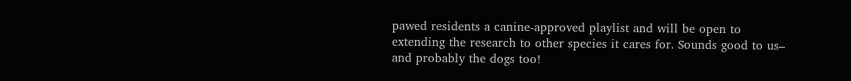pawed residents a canine-approved playlist and will be open to extending the research to other species it cares for. Sounds good to us– and probably the dogs too!